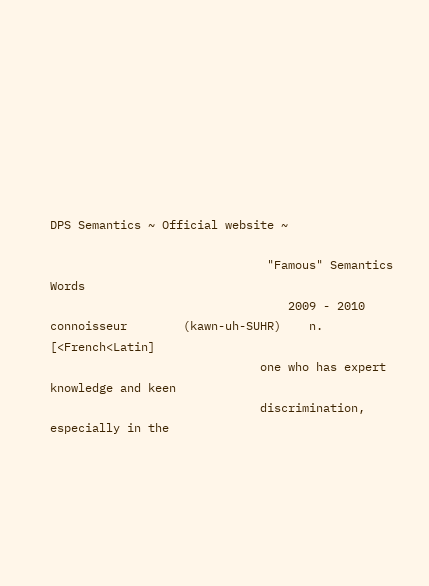DPS Semantics ~ Official website ~

                               "Famous" Semantics Words
                                  2009 - 2010
connoisseur        (kawn-uh-SUHR)    n.    [<French<Latin]
                              one who has expert knowledge and keen
                              discrimination, especially in the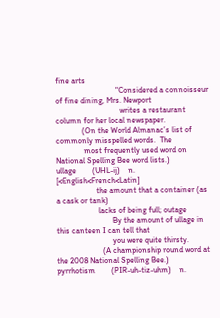fine arts
                              "Considered a connoisseur of fine dining, Mrs. Newport
                                writes a restaurant column for her local newspaper.
             (On the World Almanac’s list of commonly misspelled words.  The
              most frequently used word on National Spelling Bee word lists.)
ullage        (UHL-ij)    n.    [<English<French<Latin]
                    the amount that a container (as a cask or tank)
                     lacks of being full; outage
                            By the amount of ullage in this canteen I can tell that
                            you were quite thirsty.
                       (A championship round word at the 2008 National Spelling Bee.)
pyrrhotism        (PIR-uh-tiz-uhm)    n.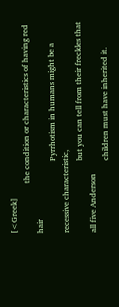[<Greek]
                         the condition or characteristics of having red hair
                                    Pyrrhotism in humans might be a recessive characteristic,
                                    but you can tell from their freckles that all five Anderson
                                    children must have inherited it.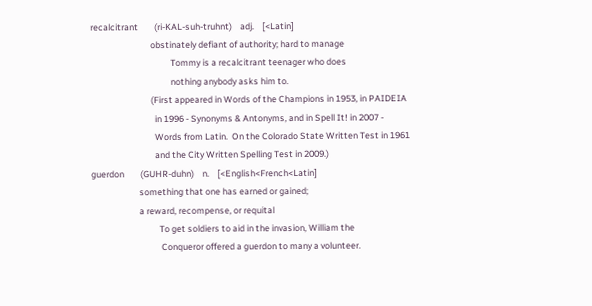recalcitrant        (ri-KAL-suh-truhnt)    adj.    [<Latin]
                              obstinately defiant of authority; hard to manage
                                        Tommy is a recalcitrant teenager who does
                                        nothing anybody asks him to.
                              (First appeared in Words of the Champions in 1953, in PAIDEIA
                                in 1996 - Synonyms & Antonyms, and in Spell It! in 2007 -
                                Words from Latin.  On the Colorado State Written Test in 1961
                                and the City Written Spelling Test in 2009.)
guerdon        (GUHR-duhn)    n.    [<English<French<Latin]
                        something that one has earned or gained;
                        a reward, recompense, or requital
                                  To get soldiers to aid in the invasion, William the
                                   Conqueror offered a guerdon to many a volunteer.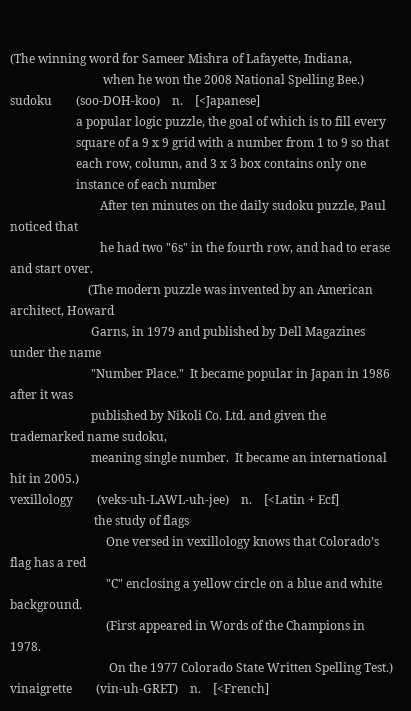(The winning word for Sameer Mishra of Lafayette, Indiana,
                               when he won the 2008 National Spelling Bee.)
sudoku        (soo-DOH-koo)    n.    [<Japanese]
                      a popular logic puzzle, the goal of which is to fill every
                      square of a 9 x 9 grid with a number from 1 to 9 so that
                      each row, column, and 3 x 3 box contains only one
                      instance of each number
                              After ten minutes on the daily sudoku puzzle, Paul noticed that
                              he had two "6s" in the fourth row, and had to erase and start over.
                          (The modern puzzle was invented by an American architect, Howard
                           Garns, in 1979 and published by Dell Magazines under the name
                           "Number Place."  It became popular in Japan in 1986 after it was
                           published by Nikoli Co. Ltd. and given the trademarked name sudoku,
                           meaning single number.  It became an international hit in 2005.)
vexillology        (veks-uh-LAWL-uh-jee)    n.    [<Latin + Ecf]
                            the study of flags
                                One versed in vexillology knows that Colorado’s flag has a red
                                "C" enclosing a yellow circle on a blue and white background.
                                (First appeared in Words of the Champions in 1978.
                                 On the 1977 Colorado State Written Spelling Test.)
vinaigrette        (vin-uh-GRET)    n.    [<French]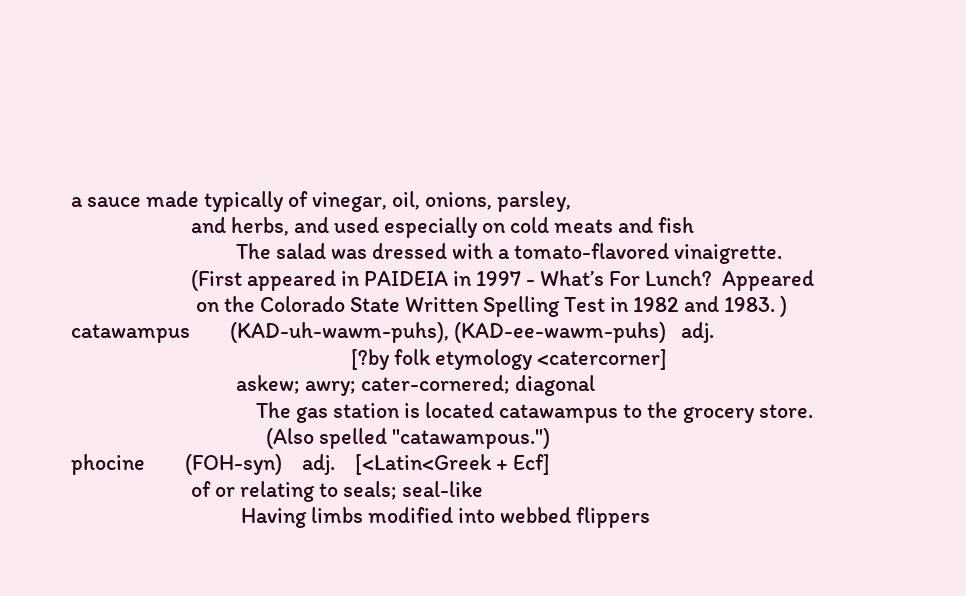a sauce made typically of vinegar, oil, onions, parsley,
                        and herbs, and used especially on cold meats and fish
                                 The salad was dressed with a tomato-flavored vinaigrette.
                        (First appeared in PAIDEIA in 1997 - What’s For Lunch?  Appeared
                         on the Colorado State Written Spelling Test in 1982 and 1983. )
catawampus        (KAD-uh-wawm-puhs), (KAD-ee-wawm-puhs)   adj.
                                                        [?by folk etymology <catercorner]
                                 askew; awry; cater-cornered; diagonal
                                     The gas station is located catawampus to the grocery store.
                                       (Also spelled "catawampous.")
phocine        (FOH-syn)    adj.    [<Latin<Greek + Ecf]
                        of or relating to seals; seal-like
                                  Having limbs modified into webbed flippers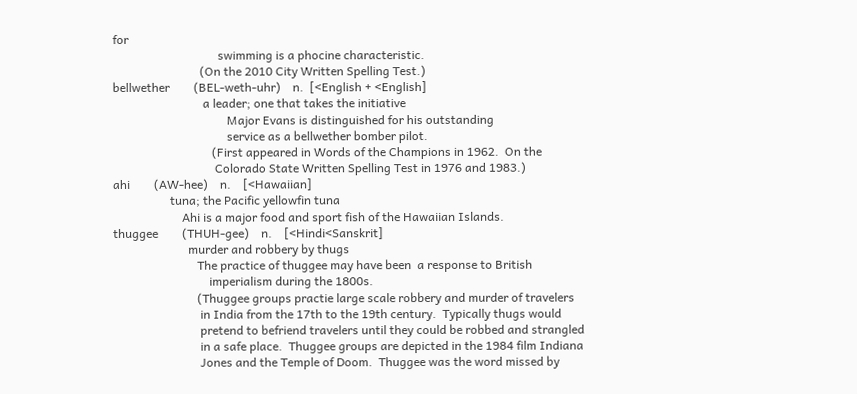for
                                   swimming is a phocine characteristic.
                             (On the 2010 City Written Spelling Test.)
bellwether        (BEL-weth-uhr)    n.  [<English + <English]
                              a leader; one that takes the initiative
                                      Major Evans is distinguished for his outstanding
                                      service as a bellwether bomber pilot.
                                 (First appeared in Words of the Champions in 1962.  On the
                                  Colorado State Written Spelling Test in 1976 and 1983.)
ahi        (AW-hee)    n.    [<Hawaiian]
                   tuna; the Pacific yellowfin tuna
                       Ahi is a major food and sport fish of the Hawaiian Islands.
thuggee        (THUH-gee)    n.    [<Hindi<Sanskrit]
                         murder and robbery by thugs
                            The practice of thuggee may have been  a response to British
                                imperialism during the 1800s.
                            (Thuggee groups practie large scale robbery and murder of travelers
                             in India from the 17th to the 19th century.  Typically thugs would
                             pretend to befriend travelers until they could be robbed and strangled
                             in a safe place.  Thuggee groups are depicted in the 1984 film Indiana
                             Jones and the Temple of Doom.  Thuggee was the word missed by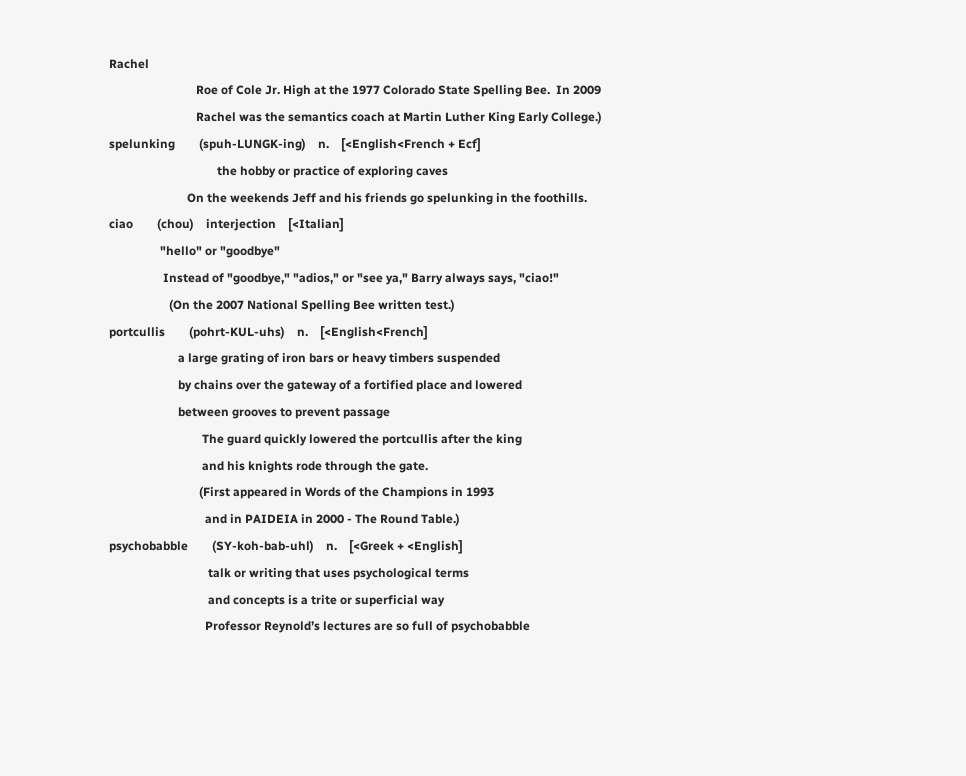Rachel
                             Roe of Cole Jr. High at the 1977 Colorado State Spelling Bee.  In 2009
                             Rachel was the semantics coach at Martin Luther King Early College.)
spelunking        (spuh-LUNGK-ing)    n.    [<English<French + Ecf]
                                    the hobby or practice of exploring caves
                          On the weekends Jeff and his friends go spelunking in the foothills.
ciao        (chou)    interjection    [<Italian]
                 "hello" or "goodbye"
                  Instead of "goodbye," "adios," or "see ya," Barry always says, "ciao!"
                    (On the 2007 National Spelling Bee written test.)
portcullis        (pohrt-KUL-uhs)    n.    [<English<French]
                       a large grating of iron bars or heavy timbers suspended
                       by chains over the gateway of a fortified place and lowered
                       between grooves to prevent passage
                               The guard quickly lowered the portcullis after the king
                               and his knights rode through the gate.
                              (First appeared in Words of the Champions in 1993
                                and in PAIDEIA in 2000 - The Round Table.)
psychobabble        (SY-koh-bab-uhl)    n.    [<Greek + <English]
                                 talk or writing that uses psychological terms
                                 and concepts is a trite or superficial way
                                Professor Reynold’s lectures are so full of psychobabble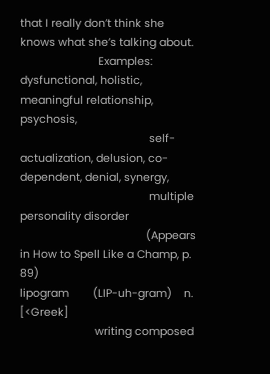that I really don’t think she knows what she’s talking about.
                          Examples:  dysfunctional, holistic, meaningful relationship, psychosis,
                                           self-actualization, delusion, co-dependent, denial, synergy,
                                           multiple personality disorder
                                          (Appears in How to Spell Like a Champ, p. 89)
lipogram        (LIP-uh-gram)    n.    [<Greek]
                         writing composed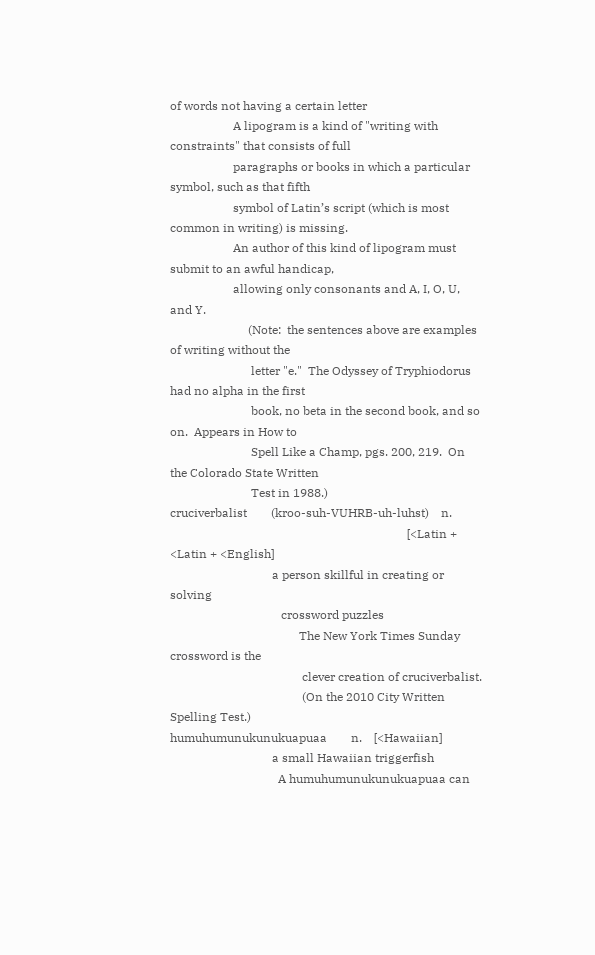of words not having a certain letter
                     A lipogram is a kind of "writing with constraints" that consists of full
                     paragraphs or books in which a particular symbol, such as that fifth
                     symbol of Latin’s script (which is most common in writing) is missing.
                     An author of this kind of lipogram must submit to an awful handicap,
                     allowing only consonants and A, I, O, U, and Y.
                          (Note:  the sentences above are examples of writing without the
                           letter "e."  The Odyssey of Tryphiodorus had no alpha in the first
                           book, no beta in the second book, and so on.  Appears in How to
                           Spell Like a Champ, pgs. 200, 219.  On the Colorado State Written
                           Test in 1988.)
cruciverbalist        (kroo-suh-VUHRB-uh-luhst)    n.
                                                                               [<Latin + <Latin + <English]
                                  a person skillful in creating or solving
                                     crossword puzzles
                                           The New York Times Sunday crossword is the
                                            clever creation of cruciverbalist.
                                            (On the 2010 City Written Spelling Test.)
humuhumunukunukuapuaa        n.    [<Hawaiian]
                                  a small Hawaiian triggerfish
                                    A humuhumunukunukuapuaa can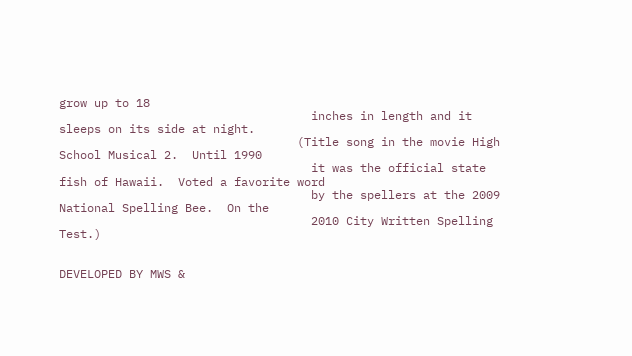grow up to 18
                                    inches in length and it sleeps on its side at night.
                                  (Title song in the movie High School Musical 2.  Until 1990
                                    it was the official state fish of Hawaii.  Voted a favorite word
                                    by the spellers at the 2009 National Spelling Bee.  On the
                                    2010 City Written Spelling Test.)


DEVELOPED BY MWS &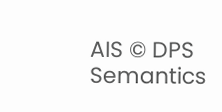AIS © DPS Semantics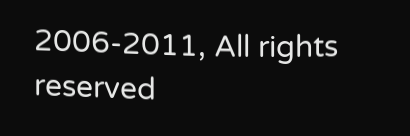2006-2011, All rights reserved